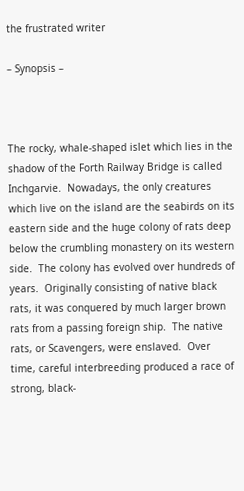the frustrated writer

– Synopsis –



The rocky, whale-shaped islet which lies in the shadow of the Forth Railway Bridge is called Inchgarvie.  Nowadays, the only creatures which live on the island are the seabirds on its eastern side and the huge colony of rats deep below the crumbling monastery on its western side.  The colony has evolved over hundreds of years.  Originally consisting of native black rats, it was conquered by much larger brown rats from a passing foreign ship.  The native rats, or Scavengers, were enslaved.  Over time, careful interbreeding produced a race of strong, black-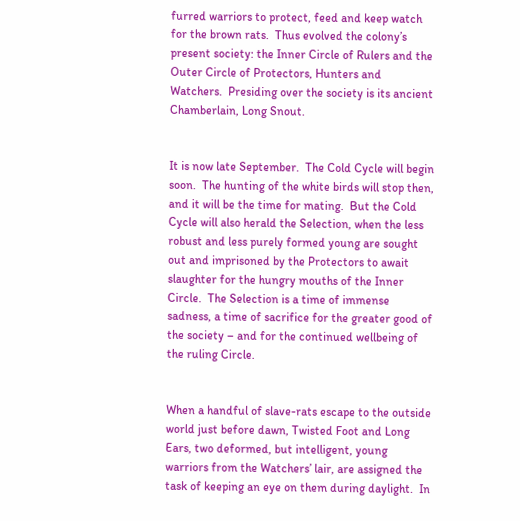furred warriors to protect, feed and keep watch for the brown rats.  Thus evolved the colony’s present society: the Inner Circle of Rulers and the Outer Circle of Protectors, Hunters and Watchers.  Presiding over the society is its ancient Chamberlain, Long Snout.


It is now late September.  The Cold Cycle will begin soon.  The hunting of the white birds will stop then, and it will be the time for mating.  But the Cold Cycle will also herald the Selection, when the less robust and less purely formed young are sought out and imprisoned by the Protectors to await slaughter for the hungry mouths of the Inner Circle.  The Selection is a time of immense sadness, a time of sacrifice for the greater good of the society – and for the continued wellbeing of the ruling Circle.


When a handful of slave-rats escape to the outside world just before dawn, Twisted Foot and Long Ears, two deformed, but intelligent, young warriors from the Watchers’ lair, are assigned the task of keeping an eye on them during daylight.  In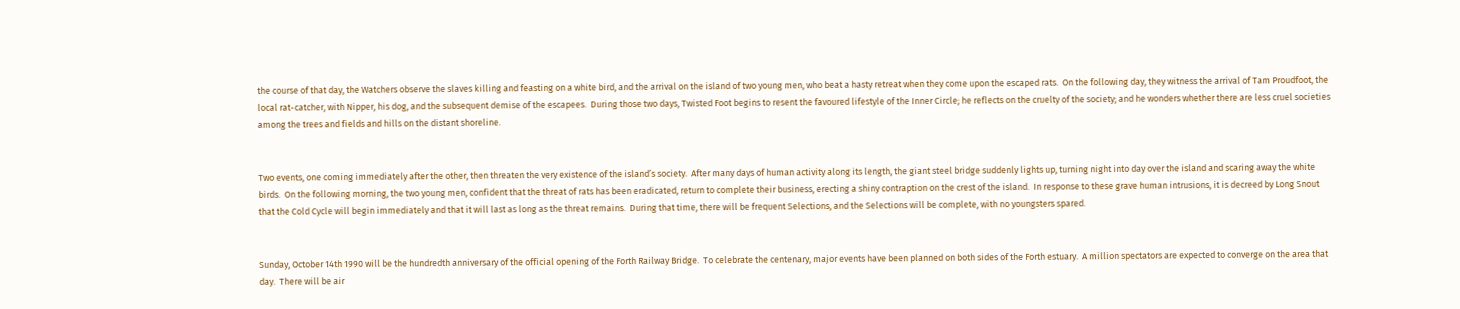the course of that day, the Watchers observe the slaves killing and feasting on a white bird, and the arrival on the island of two young men, who beat a hasty retreat when they come upon the escaped rats.  On the following day, they witness the arrival of Tam Proudfoot, the local rat-catcher, with Nipper, his dog, and the subsequent demise of the escapees.  During those two days, Twisted Foot begins to resent the favoured lifestyle of the Inner Circle; he reflects on the cruelty of the society; and he wonders whether there are less cruel societies among the trees and fields and hills on the distant shoreline.


Two events, one coming immediately after the other, then threaten the very existence of the island’s society.  After many days of human activity along its length, the giant steel bridge suddenly lights up, turning night into day over the island and scaring away the white birds.  On the following morning, the two young men, confident that the threat of rats has been eradicated, return to complete their business, erecting a shiny contraption on the crest of the island.  In response to these grave human intrusions, it is decreed by Long Snout that the Cold Cycle will begin immediately and that it will last as long as the threat remains.  During that time, there will be frequent Selections, and the Selections will be complete, with no youngsters spared.


Sunday, October 14th 1990 will be the hundredth anniversary of the official opening of the Forth Railway Bridge.  To celebrate the centenary, major events have been planned on both sides of the Forth estuary.  A million spectators are expected to converge on the area that day.  There will be air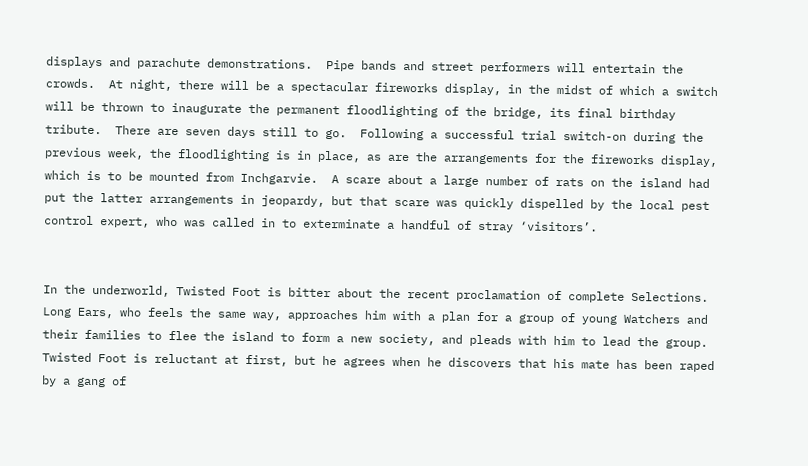displays and parachute demonstrations.  Pipe bands and street performers will entertain the crowds.  At night, there will be a spectacular fireworks display, in the midst of which a switch will be thrown to inaugurate the permanent floodlighting of the bridge, its final birthday tribute.  There are seven days still to go.  Following a successful trial switch-on during the previous week, the floodlighting is in place, as are the arrangements for the fireworks display, which is to be mounted from Inchgarvie.  A scare about a large number of rats on the island had put the latter arrangements in jeopardy, but that scare was quickly dispelled by the local pest control expert, who was called in to exterminate a handful of stray ‘visitors’.


In the underworld, Twisted Foot is bitter about the recent proclamation of complete Selections.  Long Ears, who feels the same way, approaches him with a plan for a group of young Watchers and their families to flee the island to form a new society, and pleads with him to lead the group.  Twisted Foot is reluctant at first, but he agrees when he discovers that his mate has been raped by a gang of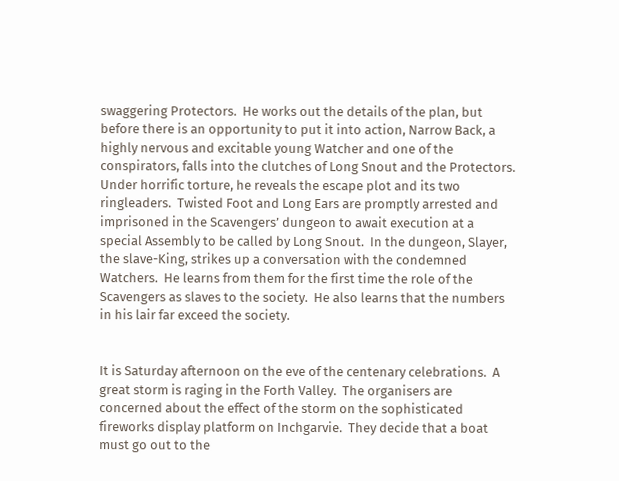swaggering Protectors.  He works out the details of the plan, but before there is an opportunity to put it into action, Narrow Back, a highly nervous and excitable young Watcher and one of the conspirators, falls into the clutches of Long Snout and the Protectors.  Under horrific torture, he reveals the escape plot and its two ringleaders.  Twisted Foot and Long Ears are promptly arrested and imprisoned in the Scavengers’ dungeon to await execution at a special Assembly to be called by Long Snout.  In the dungeon, Slayer, the slave-King, strikes up a conversation with the condemned Watchers.  He learns from them for the first time the role of the Scavengers as slaves to the society.  He also learns that the numbers in his lair far exceed the society.


It is Saturday afternoon on the eve of the centenary celebrations.  A great storm is raging in the Forth Valley.  The organisers are concerned about the effect of the storm on the sophisticated fireworks display platform on Inchgarvie.  They decide that a boat must go out to the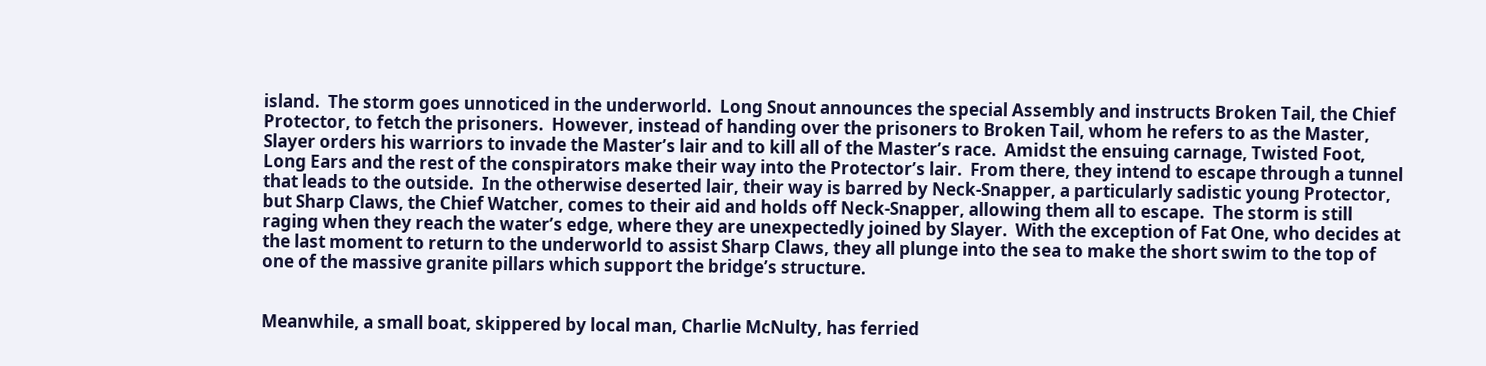island.  The storm goes unnoticed in the underworld.  Long Snout announces the special Assembly and instructs Broken Tail, the Chief Protector, to fetch the prisoners.  However, instead of handing over the prisoners to Broken Tail, whom he refers to as the Master, Slayer orders his warriors to invade the Master’s lair and to kill all of the Master’s race.  Amidst the ensuing carnage, Twisted Foot, Long Ears and the rest of the conspirators make their way into the Protector’s lair.  From there, they intend to escape through a tunnel that leads to the outside.  In the otherwise deserted lair, their way is barred by Neck-Snapper, a particularly sadistic young Protector, but Sharp Claws, the Chief Watcher, comes to their aid and holds off Neck-Snapper, allowing them all to escape.  The storm is still raging when they reach the water’s edge, where they are unexpectedly joined by Slayer.  With the exception of Fat One, who decides at the last moment to return to the underworld to assist Sharp Claws, they all plunge into the sea to make the short swim to the top of one of the massive granite pillars which support the bridge’s structure.


Meanwhile, a small boat, skippered by local man, Charlie McNulty, has ferried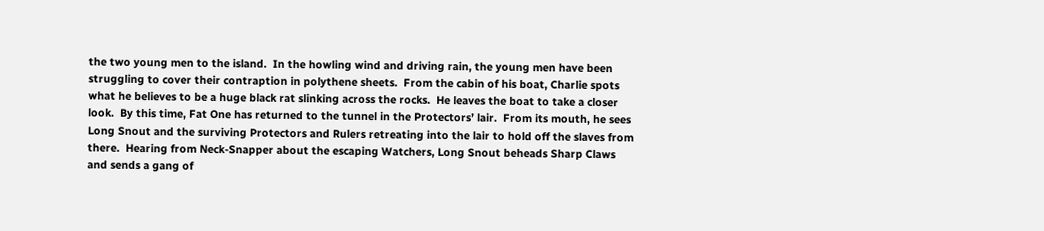the two young men to the island.  In the howling wind and driving rain, the young men have been struggling to cover their contraption in polythene sheets.  From the cabin of his boat, Charlie spots what he believes to be a huge black rat slinking across the rocks.  He leaves the boat to take a closer look.  By this time, Fat One has returned to the tunnel in the Protectors’ lair.  From its mouth, he sees Long Snout and the surviving Protectors and Rulers retreating into the lair to hold off the slaves from there.  Hearing from Neck-Snapper about the escaping Watchers, Long Snout beheads Sharp Claws and sends a gang of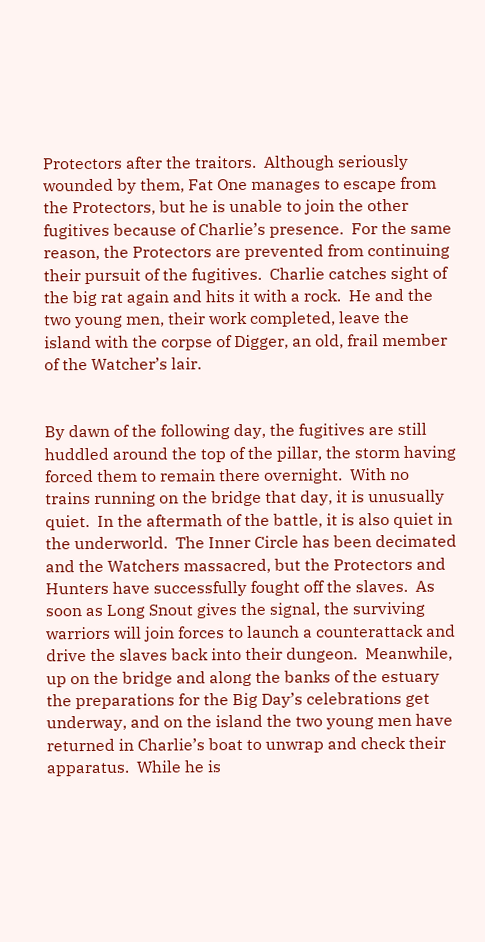Protectors after the traitors.  Although seriously wounded by them, Fat One manages to escape from the Protectors, but he is unable to join the other fugitives because of Charlie’s presence.  For the same reason, the Protectors are prevented from continuing their pursuit of the fugitives.  Charlie catches sight of the big rat again and hits it with a rock.  He and the two young men, their work completed, leave the island with the corpse of Digger, an old, frail member of the Watcher’s lair.


By dawn of the following day, the fugitives are still huddled around the top of the pillar, the storm having forced them to remain there overnight.  With no trains running on the bridge that day, it is unusually quiet.  In the aftermath of the battle, it is also quiet in the underworld.  The Inner Circle has been decimated and the Watchers massacred, but the Protectors and Hunters have successfully fought off the slaves.  As soon as Long Snout gives the signal, the surviving warriors will join forces to launch a counterattack and drive the slaves back into their dungeon.  Meanwhile, up on the bridge and along the banks of the estuary the preparations for the Big Day’s celebrations get underway, and on the island the two young men have returned in Charlie’s boat to unwrap and check their apparatus.  While he is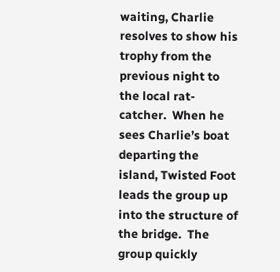waiting, Charlie resolves to show his trophy from the previous night to the local rat-catcher.  When he sees Charlie’s boat departing the island, Twisted Foot leads the group up into the structure of the bridge.  The group quickly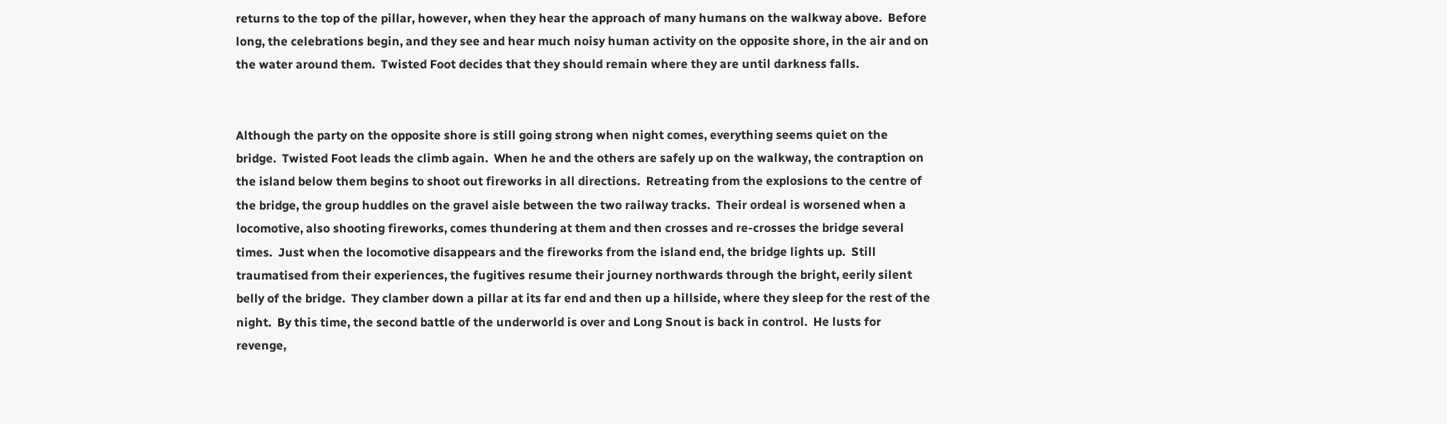returns to the top of the pillar, however, when they hear the approach of many humans on the walkway above.  Before long, the celebrations begin, and they see and hear much noisy human activity on the opposite shore, in the air and on the water around them.  Twisted Foot decides that they should remain where they are until darkness falls.


Although the party on the opposite shore is still going strong when night comes, everything seems quiet on the bridge.  Twisted Foot leads the climb again.  When he and the others are safely up on the walkway, the contraption on the island below them begins to shoot out fireworks in all directions.  Retreating from the explosions to the centre of the bridge, the group huddles on the gravel aisle between the two railway tracks.  Their ordeal is worsened when a locomotive, also shooting fireworks, comes thundering at them and then crosses and re-crosses the bridge several times.  Just when the locomotive disappears and the fireworks from the island end, the bridge lights up.  Still traumatised from their experiences, the fugitives resume their journey northwards through the bright, eerily silent belly of the bridge.  They clamber down a pillar at its far end and then up a hillside, where they sleep for the rest of the night.  By this time, the second battle of the underworld is over and Long Snout is back in control.  He lusts for revenge,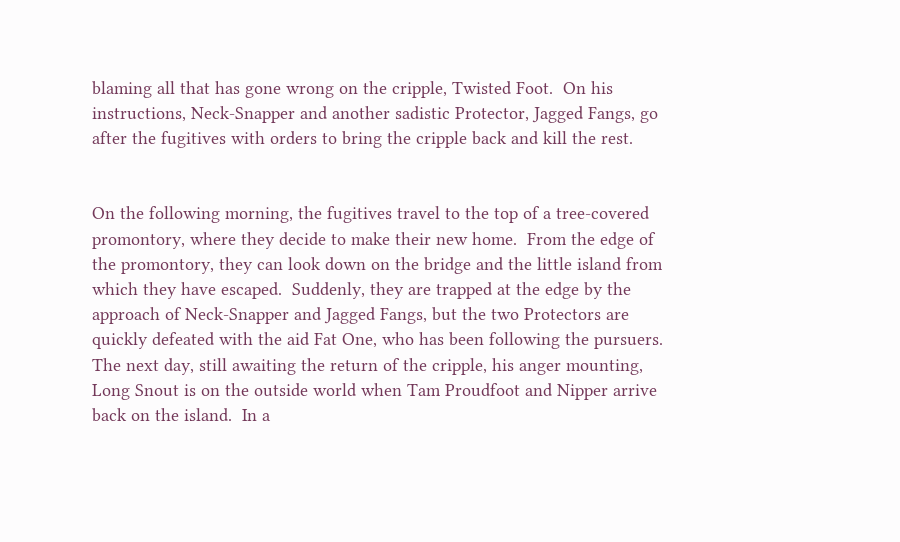blaming all that has gone wrong on the cripple, Twisted Foot.  On his instructions, Neck-Snapper and another sadistic Protector, Jagged Fangs, go after the fugitives with orders to bring the cripple back and kill the rest.


On the following morning, the fugitives travel to the top of a tree-covered promontory, where they decide to make their new home.  From the edge of the promontory, they can look down on the bridge and the little island from which they have escaped.  Suddenly, they are trapped at the edge by the approach of Neck-Snapper and Jagged Fangs, but the two Protectors are quickly defeated with the aid Fat One, who has been following the pursuers.  The next day, still awaiting the return of the cripple, his anger mounting, Long Snout is on the outside world when Tam Proudfoot and Nipper arrive back on the island.  In a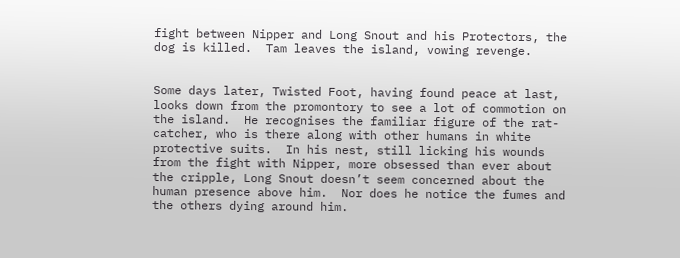fight between Nipper and Long Snout and his Protectors, the dog is killed.  Tam leaves the island, vowing revenge.


Some days later, Twisted Foot, having found peace at last, looks down from the promontory to see a lot of commotion on the island.  He recognises the familiar figure of the rat-catcher, who is there along with other humans in white protective suits.  In his nest, still licking his wounds from the fight with Nipper, more obsessed than ever about the cripple, Long Snout doesn’t seem concerned about the human presence above him.  Nor does he notice the fumes and the others dying around him.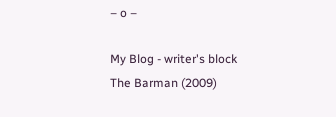– o –

My Blog - writer's block
The Barman (2009)